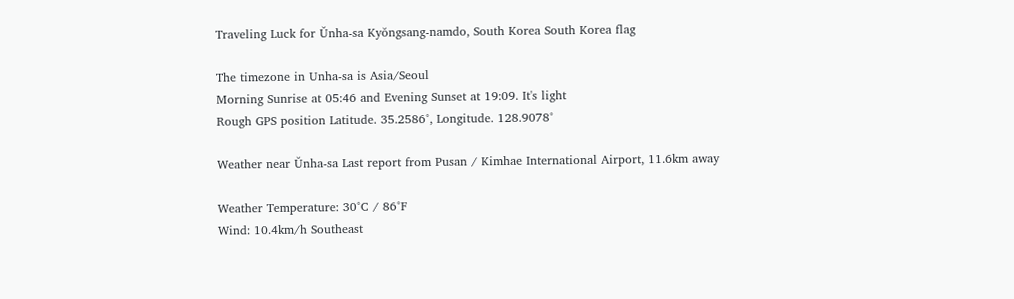Traveling Luck for Ŭnha-sa Kyŏngsang-namdo, South Korea South Korea flag

The timezone in Unha-sa is Asia/Seoul
Morning Sunrise at 05:46 and Evening Sunset at 19:09. It's light
Rough GPS position Latitude. 35.2586°, Longitude. 128.9078°

Weather near Ŭnha-sa Last report from Pusan / Kimhae International Airport, 11.6km away

Weather Temperature: 30°C / 86°F
Wind: 10.4km/h Southeast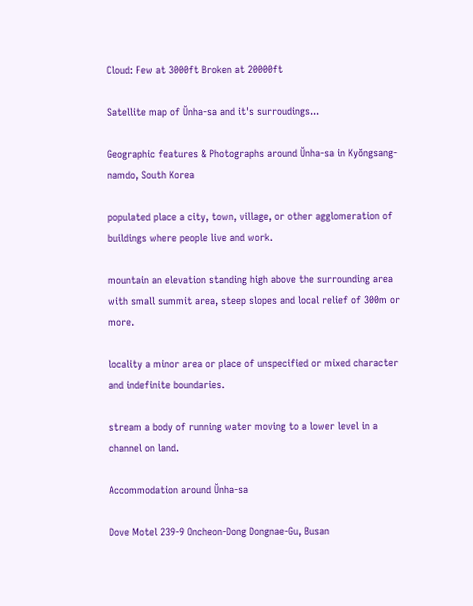Cloud: Few at 3000ft Broken at 20000ft

Satellite map of Ŭnha-sa and it's surroudings...

Geographic features & Photographs around Ŭnha-sa in Kyŏngsang-namdo, South Korea

populated place a city, town, village, or other agglomeration of buildings where people live and work.

mountain an elevation standing high above the surrounding area with small summit area, steep slopes and local relief of 300m or more.

locality a minor area or place of unspecified or mixed character and indefinite boundaries.

stream a body of running water moving to a lower level in a channel on land.

Accommodation around Ŭnha-sa

Dove Motel 239-9 Oncheon-Dong Dongnae-Gu, Busan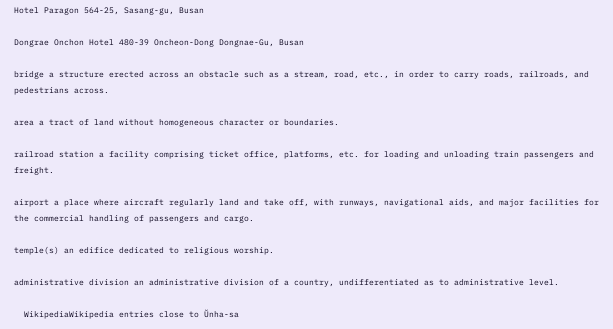Hotel Paragon 564-25, Sasang-gu, Busan

Dongrae Onchon Hotel 480-39 Oncheon-Dong Dongnae-Gu, Busan

bridge a structure erected across an obstacle such as a stream, road, etc., in order to carry roads, railroads, and pedestrians across.

area a tract of land without homogeneous character or boundaries.

railroad station a facility comprising ticket office, platforms, etc. for loading and unloading train passengers and freight.

airport a place where aircraft regularly land and take off, with runways, navigational aids, and major facilities for the commercial handling of passengers and cargo.

temple(s) an edifice dedicated to religious worship.

administrative division an administrative division of a country, undifferentiated as to administrative level.

  WikipediaWikipedia entries close to Ŭnha-sa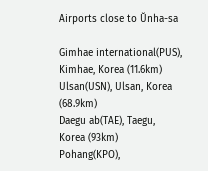Airports close to Ŭnha-sa

Gimhae international(PUS), Kimhae, Korea (11.6km)
Ulsan(USN), Ulsan, Korea (68.9km)
Daegu ab(TAE), Taegu, Korea (93km)
Pohang(KPO),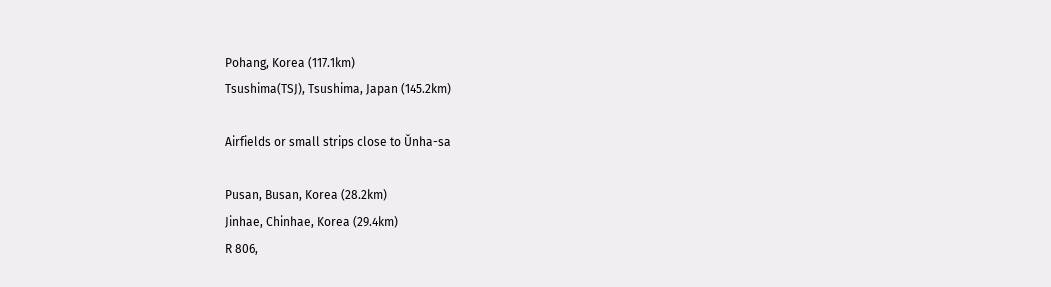Pohang, Korea (117.1km)
Tsushima(TSJ), Tsushima, Japan (145.2km)

Airfields or small strips close to Ŭnha-sa

Pusan, Busan, Korea (28.2km)
Jinhae, Chinhae, Korea (29.4km)
R 806,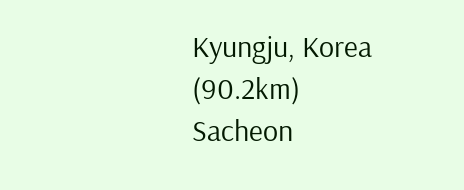Kyungju, Korea (90.2km)
Sacheon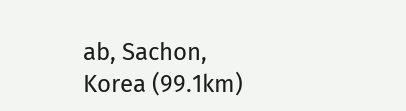ab, Sachon, Korea (99.1km)